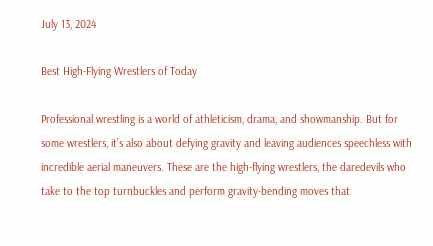July 13, 2024

Best High-Flying Wrestlers of Today

Professional wrestling is a world of athleticism, drama, and showmanship. But for some wrestlers, it’s also about defying gravity and leaving audiences speechless with incredible aerial maneuvers. These are the high-flying wrestlers, the daredevils who take to the top turnbuckles and perform gravity-bending moves that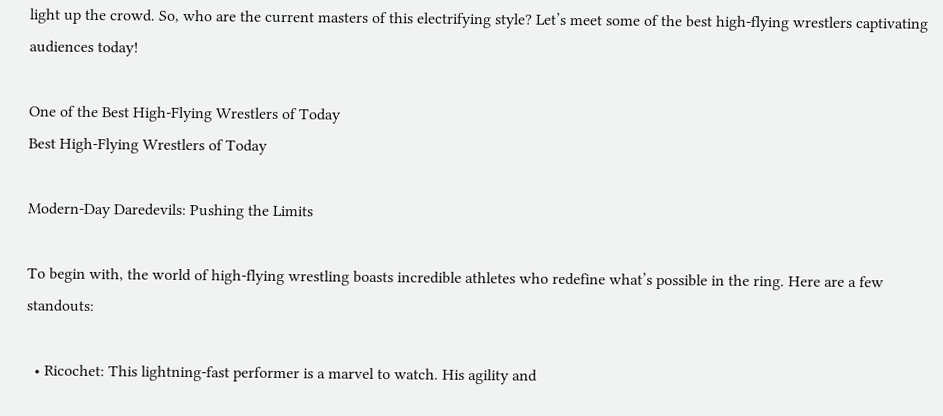light up the crowd. So, who are the current masters of this electrifying style? Let’s meet some of the best high-flying wrestlers captivating audiences today!

One of the Best High-Flying Wrestlers of Today
Best High-Flying Wrestlers of Today

Modern-Day Daredevils: Pushing the Limits

To begin with, the world of high-flying wrestling boasts incredible athletes who redefine what’s possible in the ring. Here are a few standouts:

  • Ricochet: This lightning-fast performer is a marvel to watch. His agility and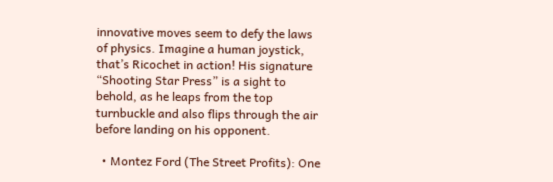innovative moves seem to defy the laws of physics. Imagine a human joystick, that’s Ricochet in action! His signature “Shooting Star Press” is a sight to behold, as he leaps from the top turnbuckle and also flips through the air before landing on his opponent.

  • Montez Ford (The Street Profits): One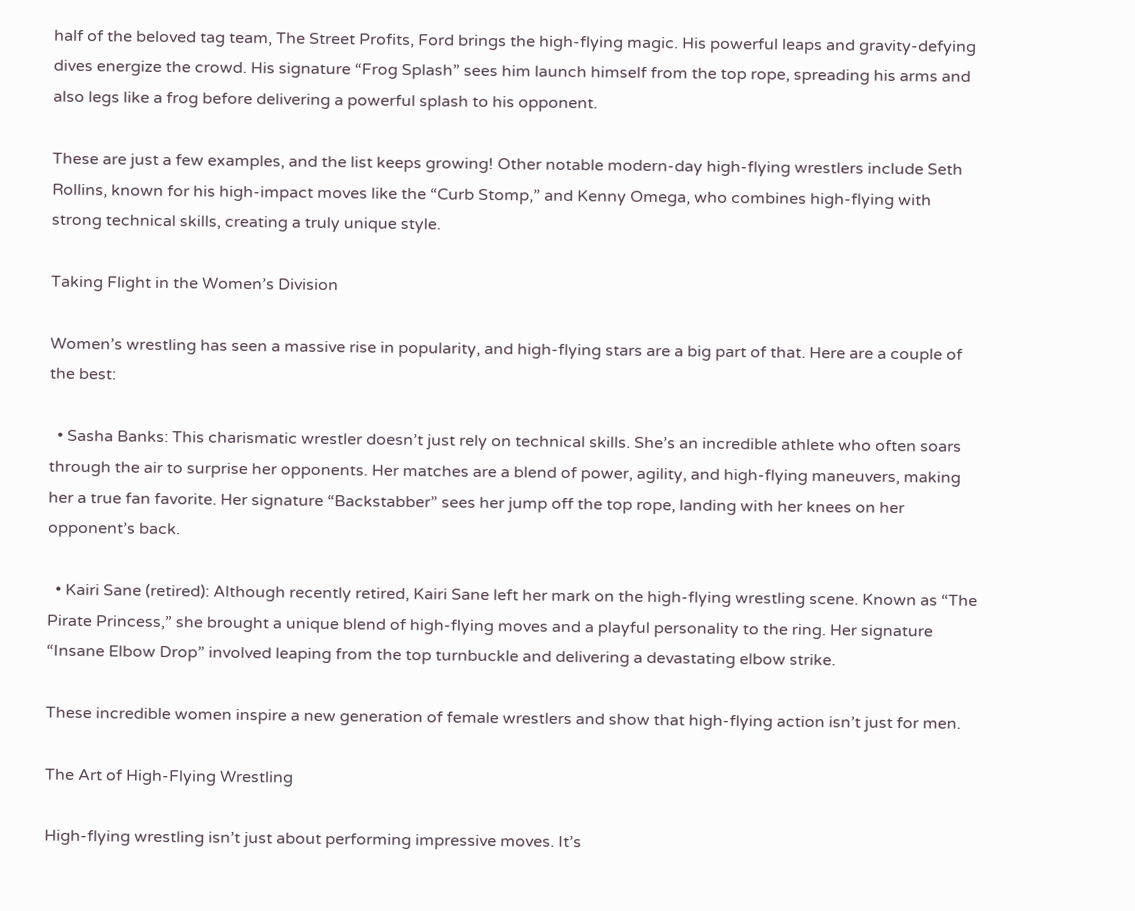half of the beloved tag team, The Street Profits, Ford brings the high-flying magic. His powerful leaps and gravity-defying dives energize the crowd. His signature “Frog Splash” sees him launch himself from the top rope, spreading his arms and also legs like a frog before delivering a powerful splash to his opponent.

These are just a few examples, and the list keeps growing! Other notable modern-day high-flying wrestlers include Seth Rollins, known for his high-impact moves like the “Curb Stomp,” and Kenny Omega, who combines high-flying with strong technical skills, creating a truly unique style.

Taking Flight in the Women’s Division

Women’s wrestling has seen a massive rise in popularity, and high-flying stars are a big part of that. Here are a couple of the best:

  • Sasha Banks: This charismatic wrestler doesn’t just rely on technical skills. She’s an incredible athlete who often soars through the air to surprise her opponents. Her matches are a blend of power, agility, and high-flying maneuvers, making her a true fan favorite. Her signature “Backstabber” sees her jump off the top rope, landing with her knees on her opponent’s back.

  • Kairi Sane (retired): Although recently retired, Kairi Sane left her mark on the high-flying wrestling scene. Known as “The Pirate Princess,” she brought a unique blend of high-flying moves and a playful personality to the ring. Her signature “Insane Elbow Drop” involved leaping from the top turnbuckle and delivering a devastating elbow strike.

These incredible women inspire a new generation of female wrestlers and show that high-flying action isn’t just for men.

The Art of High-Flying Wrestling

High-flying wrestling isn’t just about performing impressive moves. It’s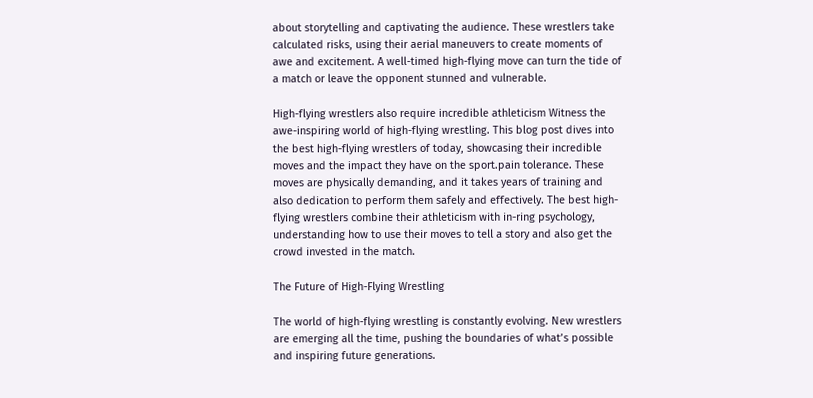about storytelling and captivating the audience. These wrestlers take calculated risks, using their aerial maneuvers to create moments of awe and excitement. A well-timed high-flying move can turn the tide of a match or leave the opponent stunned and vulnerable.

High-flying wrestlers also require incredible athleticism Witness the awe-inspiring world of high-flying wrestling. This blog post dives into the best high-flying wrestlers of today, showcasing their incredible moves and the impact they have on the sport.pain tolerance. These moves are physically demanding, and it takes years of training and also dedication to perform them safely and effectively. The best high-flying wrestlers combine their athleticism with in-ring psychology, understanding how to use their moves to tell a story and also get the crowd invested in the match.

The Future of High-Flying Wrestling

The world of high-flying wrestling is constantly evolving. New wrestlers are emerging all the time, pushing the boundaries of what’s possible and inspiring future generations.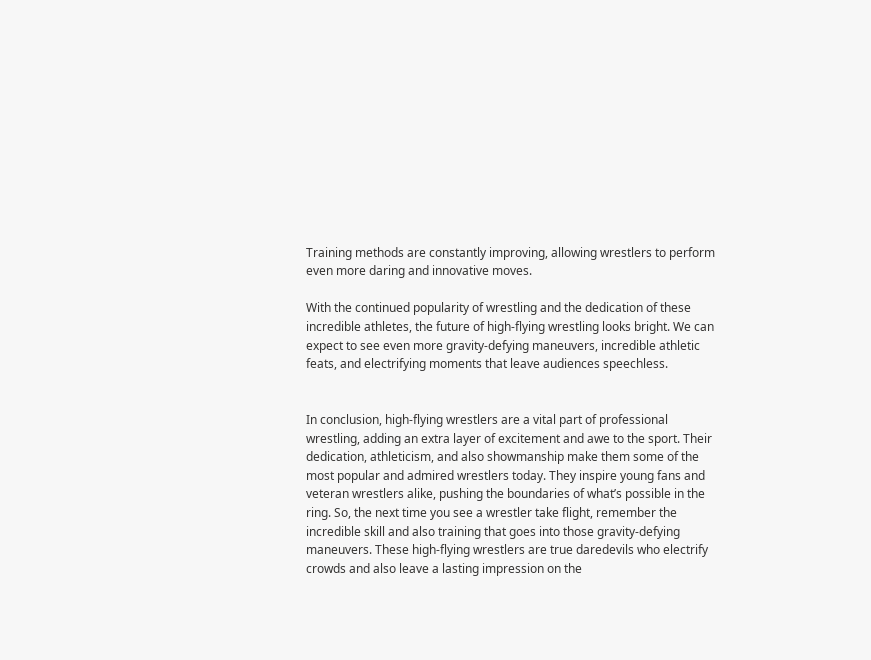Training methods are constantly improving, allowing wrestlers to perform even more daring and innovative moves.

With the continued popularity of wrestling and the dedication of these incredible athletes, the future of high-flying wrestling looks bright. We can expect to see even more gravity-defying maneuvers, incredible athletic feats, and electrifying moments that leave audiences speechless.


In conclusion, high-flying wrestlers are a vital part of professional wrestling, adding an extra layer of excitement and awe to the sport. Their dedication, athleticism, and also showmanship make them some of the most popular and admired wrestlers today. They inspire young fans and veteran wrestlers alike, pushing the boundaries of what’s possible in the ring. So, the next time you see a wrestler take flight, remember the incredible skill and also training that goes into those gravity-defying maneuvers. These high-flying wrestlers are true daredevils who electrify crowds and also leave a lasting impression on the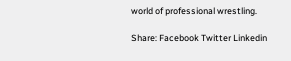world of professional wrestling.

Share: Facebook Twitter Linkedin